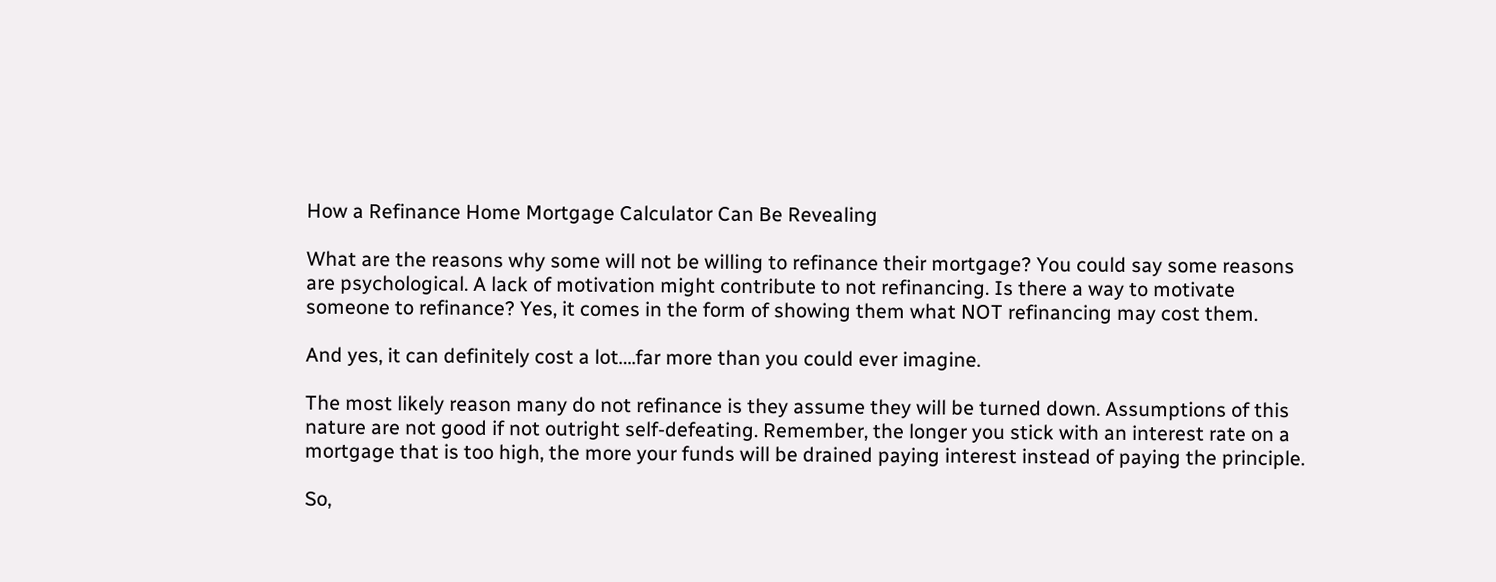How a Refinance Home Mortgage Calculator Can Be Revealing

What are the reasons why some will not be willing to refinance their mortgage? You could say some reasons are psychological. A lack of motivation might contribute to not refinancing. Is there a way to motivate someone to refinance? Yes, it comes in the form of showing them what NOT refinancing may cost them.

And yes, it can definitely cost a lot….far more than you could ever imagine.

The most likely reason many do not refinance is they assume they will be turned down. Assumptions of this nature are not good if not outright self-defeating. Remember, the longer you stick with an interest rate on a mortgage that is too high, the more your funds will be drained paying interest instead of paying the principle.

So,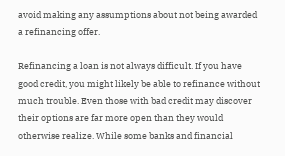avoid making any assumptions about not being awarded a refinancing offer.

Refinancing a loan is not always difficult. If you have good credit, you might likely be able to refinance without much trouble. Even those with bad credit may discover their options are far more open than they would otherwise realize. While some banks and financial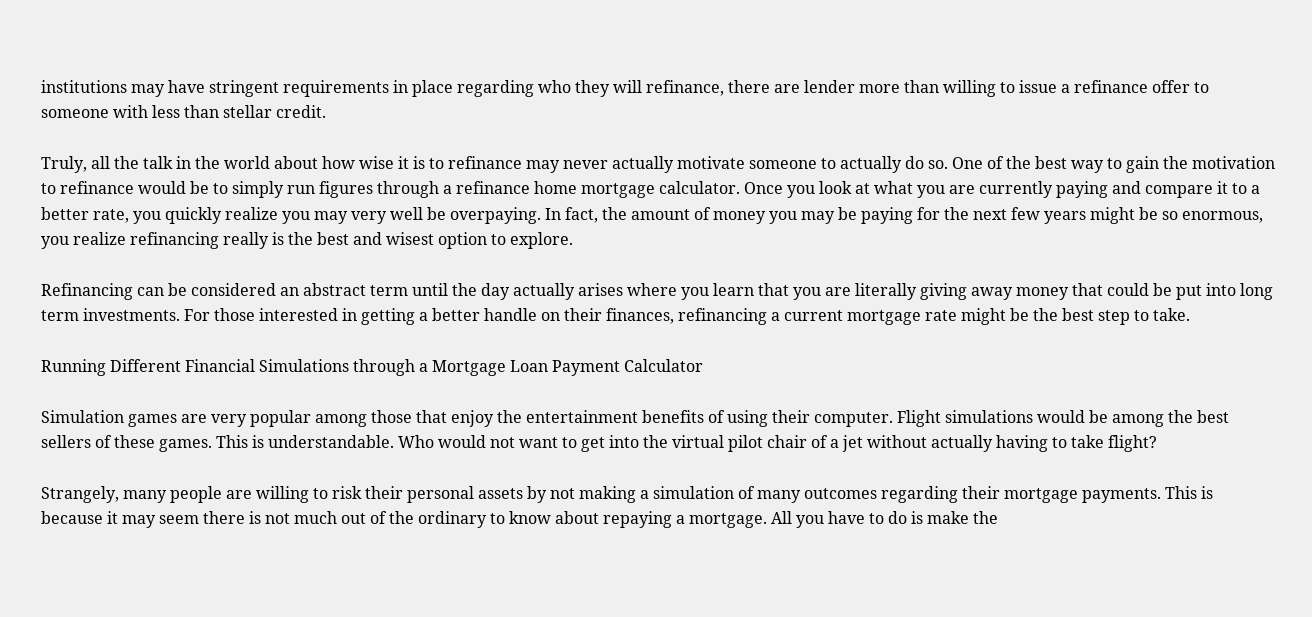institutions may have stringent requirements in place regarding who they will refinance, there are lender more than willing to issue a refinance offer to someone with less than stellar credit.

Truly, all the talk in the world about how wise it is to refinance may never actually motivate someone to actually do so. One of the best way to gain the motivation to refinance would be to simply run figures through a refinance home mortgage calculator. Once you look at what you are currently paying and compare it to a better rate, you quickly realize you may very well be overpaying. In fact, the amount of money you may be paying for the next few years might be so enormous, you realize refinancing really is the best and wisest option to explore.

Refinancing can be considered an abstract term until the day actually arises where you learn that you are literally giving away money that could be put into long term investments. For those interested in getting a better handle on their finances, refinancing a current mortgage rate might be the best step to take.

Running Different Financial Simulations through a Mortgage Loan Payment Calculator

Simulation games are very popular among those that enjoy the entertainment benefits of using their computer. Flight simulations would be among the best sellers of these games. This is understandable. Who would not want to get into the virtual pilot chair of a jet without actually having to take flight?

Strangely, many people are willing to risk their personal assets by not making a simulation of many outcomes regarding their mortgage payments. This is because it may seem there is not much out of the ordinary to know about repaying a mortgage. All you have to do is make the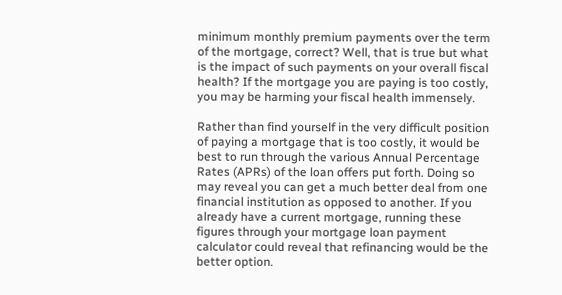minimum monthly premium payments over the term of the mortgage, correct? Well, that is true but what is the impact of such payments on your overall fiscal health? If the mortgage you are paying is too costly, you may be harming your fiscal health immensely.

Rather than find yourself in the very difficult position of paying a mortgage that is too costly, it would be best to run through the various Annual Percentage Rates (APRs) of the loan offers put forth. Doing so may reveal you can get a much better deal from one financial institution as opposed to another. If you already have a current mortgage, running these figures through your mortgage loan payment calculator could reveal that refinancing would be the better option.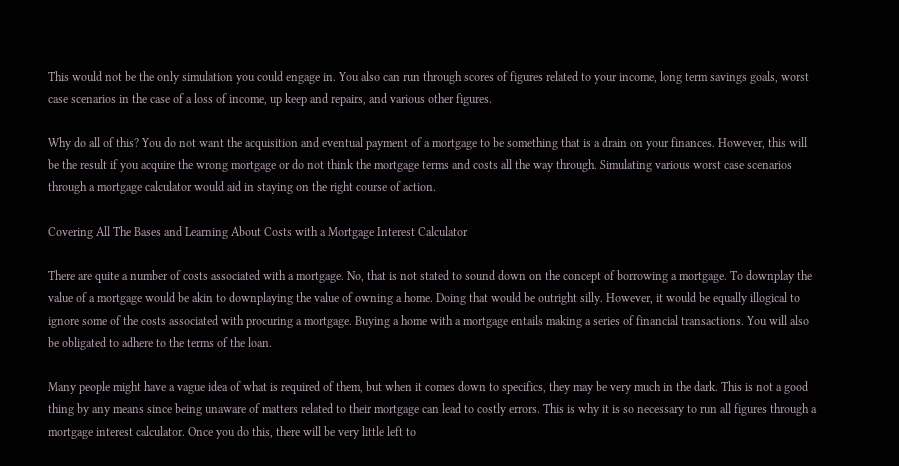This would not be the only simulation you could engage in. You also can run through scores of figures related to your income, long term savings goals, worst case scenarios in the case of a loss of income, up keep and repairs, and various other figures.

Why do all of this? You do not want the acquisition and eventual payment of a mortgage to be something that is a drain on your finances. However, this will be the result if you acquire the wrong mortgage or do not think the mortgage terms and costs all the way through. Simulating various worst case scenarios through a mortgage calculator would aid in staying on the right course of action.

Covering All The Bases and Learning About Costs with a Mortgage Interest Calculator

There are quite a number of costs associated with a mortgage. No, that is not stated to sound down on the concept of borrowing a mortgage. To downplay the value of a mortgage would be akin to downplaying the value of owning a home. Doing that would be outright silly. However, it would be equally illogical to ignore some of the costs associated with procuring a mortgage. Buying a home with a mortgage entails making a series of financial transactions. You will also be obligated to adhere to the terms of the loan.

Many people might have a vague idea of what is required of them, but when it comes down to specifics, they may be very much in the dark. This is not a good thing by any means since being unaware of matters related to their mortgage can lead to costly errors. This is why it is so necessary to run all figures through a mortgage interest calculator. Once you do this, there will be very little left to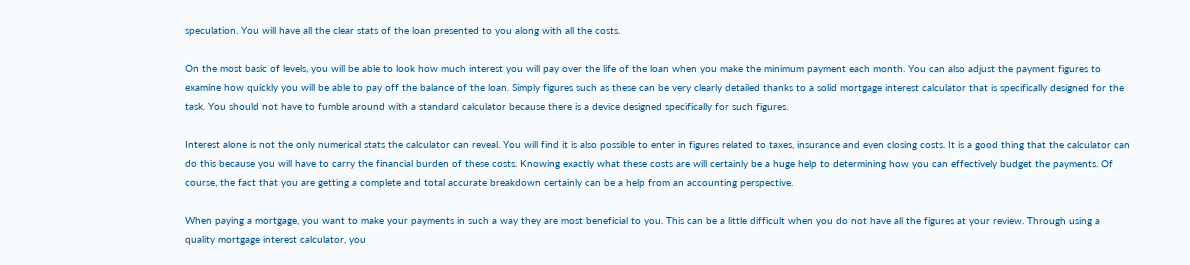speculation. You will have all the clear stats of the loan presented to you along with all the costs.

On the most basic of levels, you will be able to look how much interest you will pay over the life of the loan when you make the minimum payment each month. You can also adjust the payment figures to examine how quickly you will be able to pay off the balance of the loan. Simply figures such as these can be very clearly detailed thanks to a solid mortgage interest calculator that is specifically designed for the task. You should not have to fumble around with a standard calculator because there is a device designed specifically for such figures.

Interest alone is not the only numerical stats the calculator can reveal. You will find it is also possible to enter in figures related to taxes, insurance and even closing costs. It is a good thing that the calculator can do this because you will have to carry the financial burden of these costs. Knowing exactly what these costs are will certainly be a huge help to determining how you can effectively budget the payments. Of course, the fact that you are getting a complete and total accurate breakdown certainly can be a help from an accounting perspective.

When paying a mortgage, you want to make your payments in such a way they are most beneficial to you. This can be a little difficult when you do not have all the figures at your review. Through using a quality mortgage interest calculator, you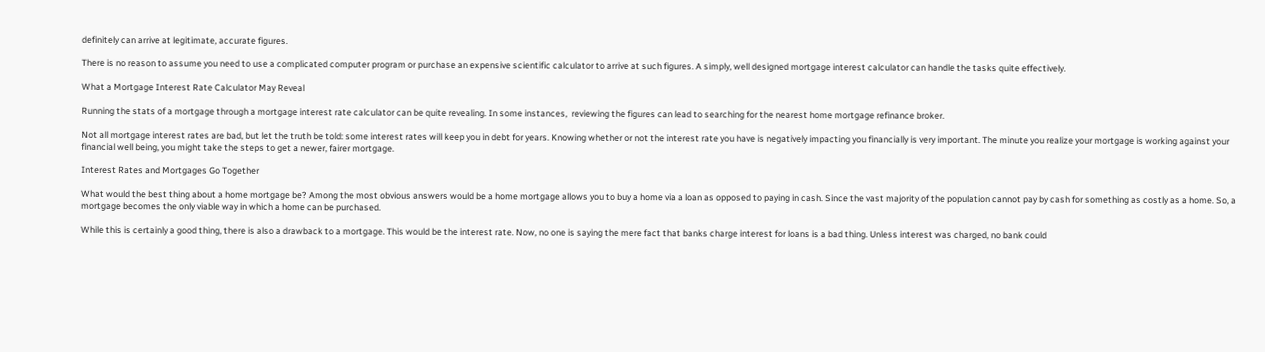definitely can arrive at legitimate, accurate figures.

There is no reason to assume you need to use a complicated computer program or purchase an expensive scientific calculator to arrive at such figures. A simply, well designed mortgage interest calculator can handle the tasks quite effectively.

What a Mortgage Interest Rate Calculator May Reveal

Running the stats of a mortgage through a mortgage interest rate calculator can be quite revealing. In some instances,  reviewing the figures can lead to searching for the nearest home mortgage refinance broker.

Not all mortgage interest rates are bad, but let the truth be told: some interest rates will keep you in debt for years. Knowing whether or not the interest rate you have is negatively impacting you financially is very important. The minute you realize your mortgage is working against your financial well being, you might take the steps to get a newer, fairer mortgage.

Interest Rates and Mortgages Go Together

What would the best thing about a home mortgage be? Among the most obvious answers would be a home mortgage allows you to buy a home via a loan as opposed to paying in cash. Since the vast majority of the population cannot pay by cash for something as costly as a home. So, a mortgage becomes the only viable way in which a home can be purchased.

While this is certainly a good thing, there is also a drawback to a mortgage. This would be the interest rate. Now, no one is saying the mere fact that banks charge interest for loans is a bad thing. Unless interest was charged, no bank could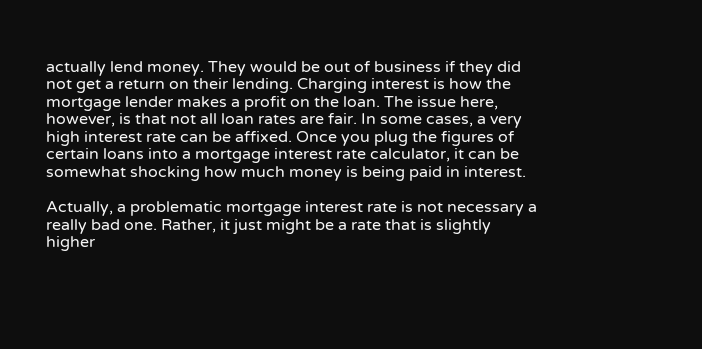actually lend money. They would be out of business if they did not get a return on their lending. Charging interest is how the mortgage lender makes a profit on the loan. The issue here, however, is that not all loan rates are fair. In some cases, a very high interest rate can be affixed. Once you plug the figures of certain loans into a mortgage interest rate calculator, it can be somewhat shocking how much money is being paid in interest.

Actually, a problematic mortgage interest rate is not necessary a really bad one. Rather, it just might be a rate that is slightly higher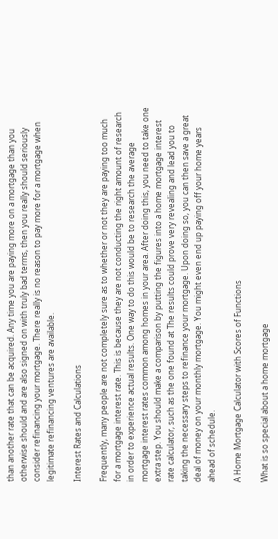than another rate that can be acquired. Any time you are paying more on a mortgage than you otherwise should and are also signed on with truly bad terms, then you really should seriously consider refinancing your mortgage. There really is no reason to pay more for a mortgage when legitimate refinancing ventures are available.

Interest Rates and Calculations

Frequently, many people are not completely sure as to whether or not they are paying too much for a mortgage interest rate. This is because they are not conducting the right amount of research in order to experience actual results. One way to do this would be to research the average mortgage interest rates common among homes in your area. After doing this, you need to take one extra step. You should make a comparison by putting the figures into a home mortgage interest rate calculator, such as the one found at The results could prove very revealing and lead you to taking the necessary steps to refinance your mortgage. Upon doing so, you can then save a great deal of money on your monthly mortgage. You might even end up paying off your home years ahead of schedule.

A Home Mortgage Calculator with Scores of Functions

What is so special about a home mortgage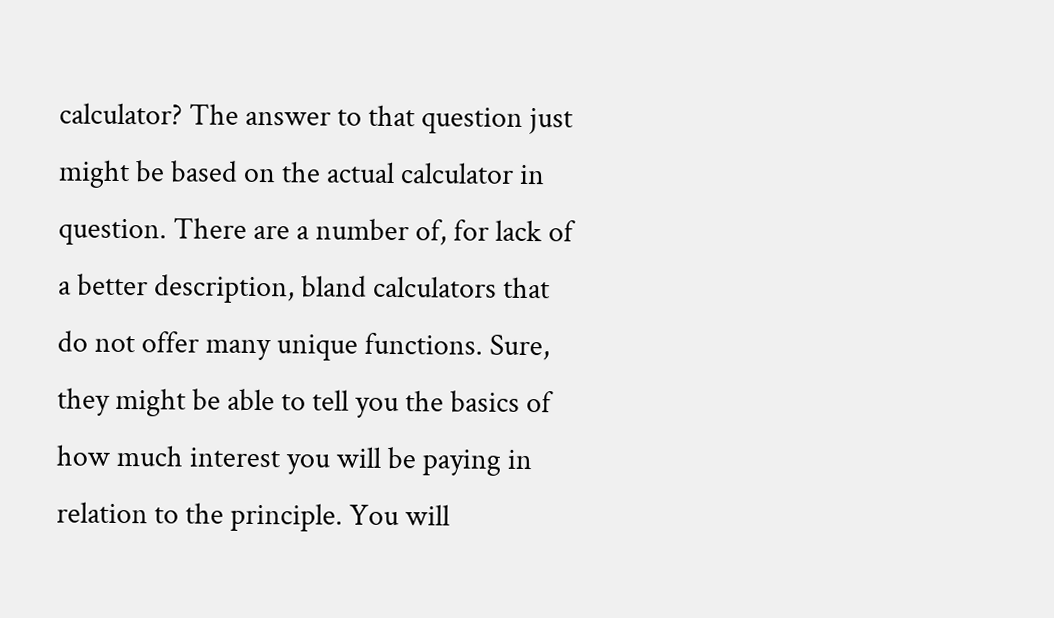calculator? The answer to that question just might be based on the actual calculator in question. There are a number of, for lack of a better description, bland calculators that do not offer many unique functions. Sure, they might be able to tell you the basics of how much interest you will be paying in relation to the principle. You will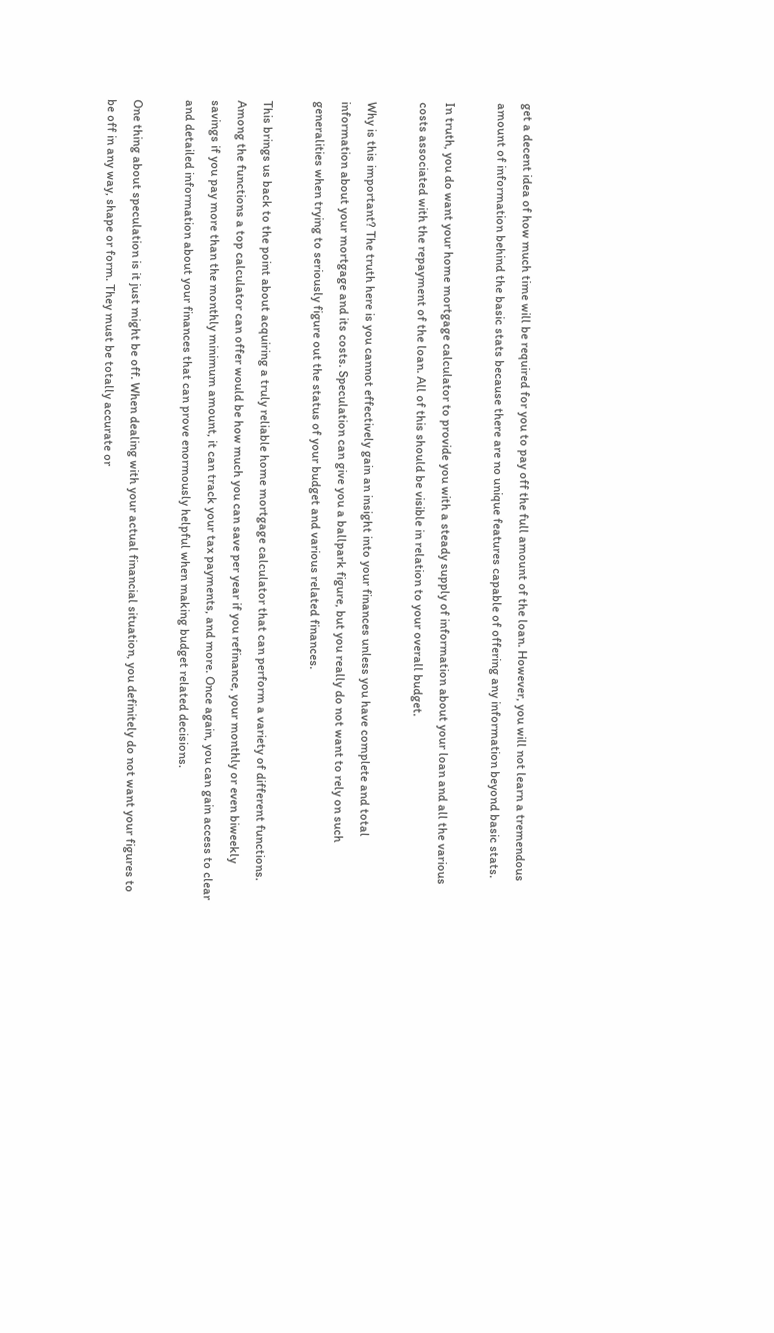get a decent idea of how much time will be required for you to pay off the full amount of the loan. However, you will not learn a tremendous amount of information behind the basic stats because there are no unique features capable of offering any information beyond basic stats.

In truth, you do want your home mortgage calculator to provide you with a steady supply of information about your loan and all the various costs associated with the repayment of the loan. All of this should be visible in relation to your overall budget.

Why is this important? The truth here is you cannot effectively gain an insight into your finances unless you have complete and total information about your mortgage and its costs. Speculation can give you a ballpark figure, but you really do not want to rely on such generalities when trying to seriously figure out the status of your budget and various related finances.

This brings us back to the point about acquiring a truly reliable home mortgage calculator that can perform a variety of different functions. Among the functions a top calculator can offer would be how much you can save per year if you refinance, your monthly or even biweekly savings if you pay more than the monthly minimum amount, it can track your tax payments, and more. Once again, you can gain access to clear and detailed information about your finances that can prove enormously helpful when making budget related decisions.

One thing about speculation is it just might be off. When dealing with your actual financial situation, you definitely do not want your figures to be off in any way, shape or form. They must be totally accurate or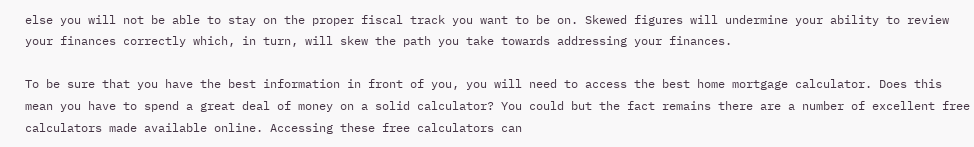else you will not be able to stay on the proper fiscal track you want to be on. Skewed figures will undermine your ability to review your finances correctly which, in turn, will skew the path you take towards addressing your finances.

To be sure that you have the best information in front of you, you will need to access the best home mortgage calculator. Does this mean you have to spend a great deal of money on a solid calculator? You could but the fact remains there are a number of excellent free calculators made available online. Accessing these free calculators can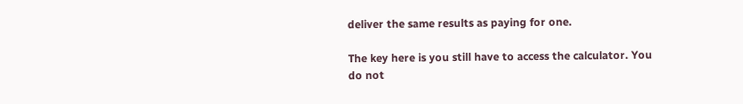deliver the same results as paying for one.

The key here is you still have to access the calculator. You do not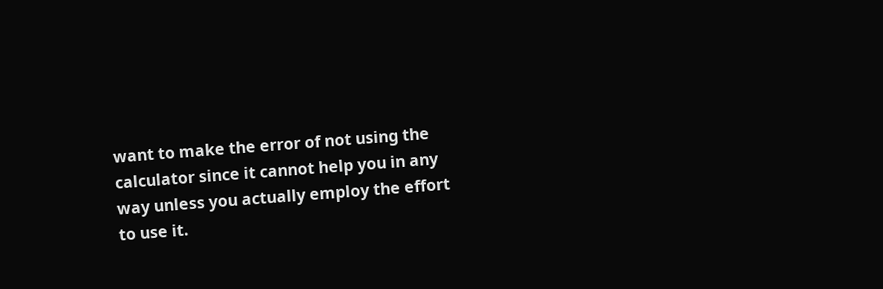want to make the error of not using the calculator since it cannot help you in any way unless you actually employ the effort to use it.